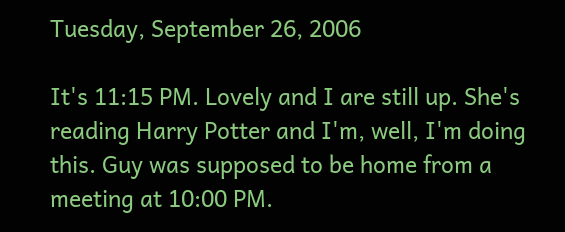Tuesday, September 26, 2006

It's 11:15 PM. Lovely and I are still up. She's reading Harry Potter and I'm, well, I'm doing this. Guy was supposed to be home from a meeting at 10:00 PM.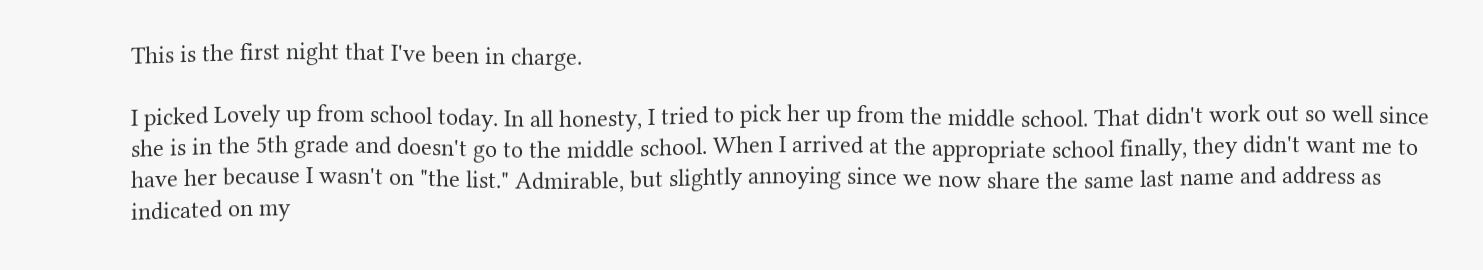This is the first night that I've been in charge.

I picked Lovely up from school today. In all honesty, I tried to pick her up from the middle school. That didn't work out so well since she is in the 5th grade and doesn't go to the middle school. When I arrived at the appropriate school finally, they didn't want me to have her because I wasn't on "the list." Admirable, but slightly annoying since we now share the same last name and address as indicated on my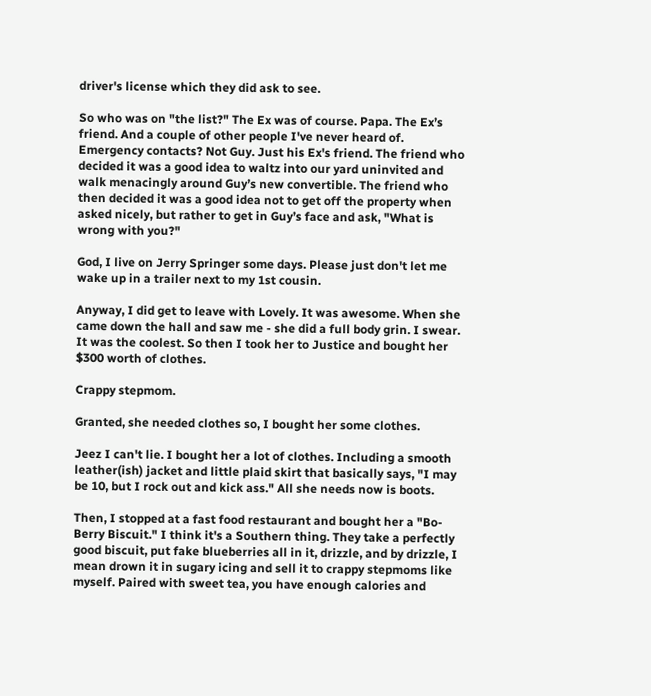driver's license which they did ask to see.

So who was on "the list?" The Ex was of course. Papa. The Ex’s friend. And a couple of other people I've never heard of. Emergency contacts? Not Guy. Just his Ex's friend. The friend who decided it was a good idea to waltz into our yard uninvited and walk menacingly around Guy’s new convertible. The friend who then decided it was a good idea not to get off the property when asked nicely, but rather to get in Guy’s face and ask, "What is wrong with you?"

God, I live on Jerry Springer some days. Please just don't let me wake up in a trailer next to my 1st cousin.

Anyway, I did get to leave with Lovely. It was awesome. When she came down the hall and saw me - she did a full body grin. I swear. It was the coolest. So then I took her to Justice and bought her $300 worth of clothes.

Crappy stepmom.

Granted, she needed clothes so, I bought her some clothes.

Jeez I can't lie. I bought her a lot of clothes. Including a smooth leather(ish) jacket and little plaid skirt that basically says, "I may be 10, but I rock out and kick ass." All she needs now is boots.

Then, I stopped at a fast food restaurant and bought her a "Bo-Berry Biscuit." I think it's a Southern thing. They take a perfectly good biscuit, put fake blueberries all in it, drizzle, and by drizzle, I mean drown it in sugary icing and sell it to crappy stepmoms like myself. Paired with sweet tea, you have enough calories and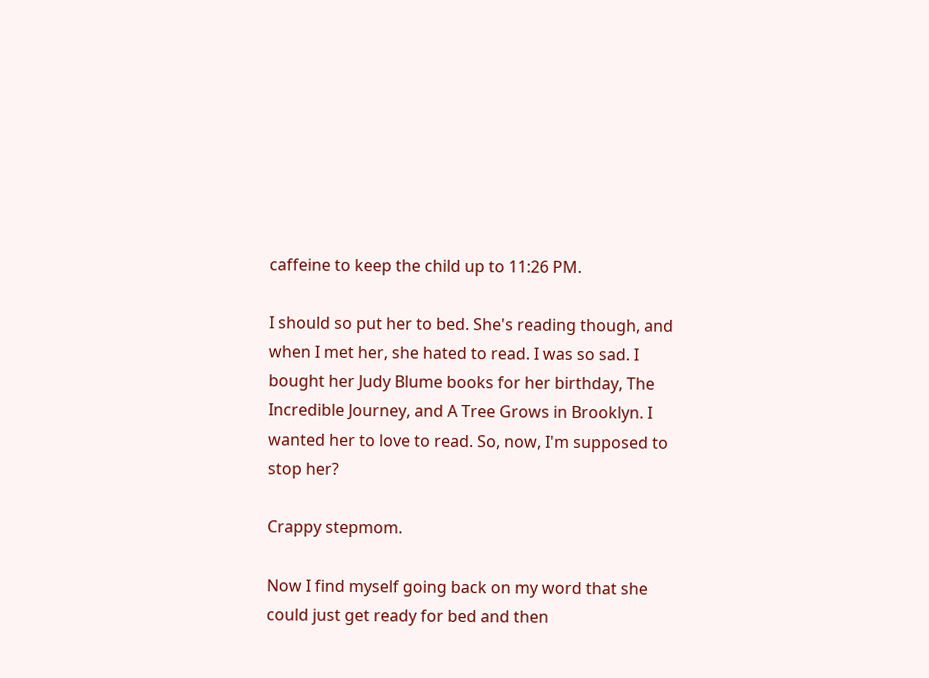caffeine to keep the child up to 11:26 PM.

I should so put her to bed. She's reading though, and when I met her, she hated to read. I was so sad. I bought her Judy Blume books for her birthday, The Incredible Journey, and A Tree Grows in Brooklyn. I wanted her to love to read. So, now, I'm supposed to stop her?

Crappy stepmom.

Now I find myself going back on my word that she could just get ready for bed and then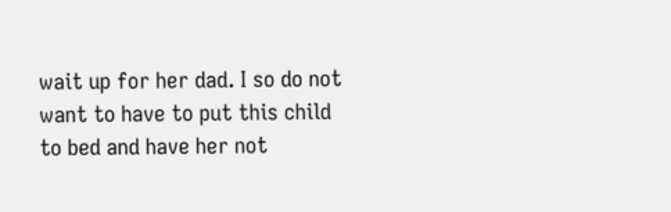wait up for her dad. I so do not want to have to put this child to bed and have her not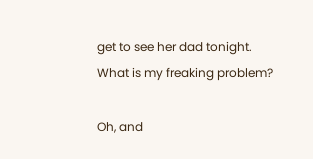get to see her dad tonight. What is my freaking problem?

Oh, and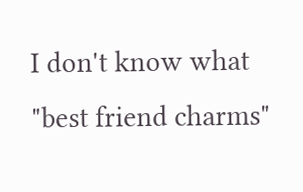I don't know what "best friend charms"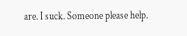are. I suck. Someone please help.